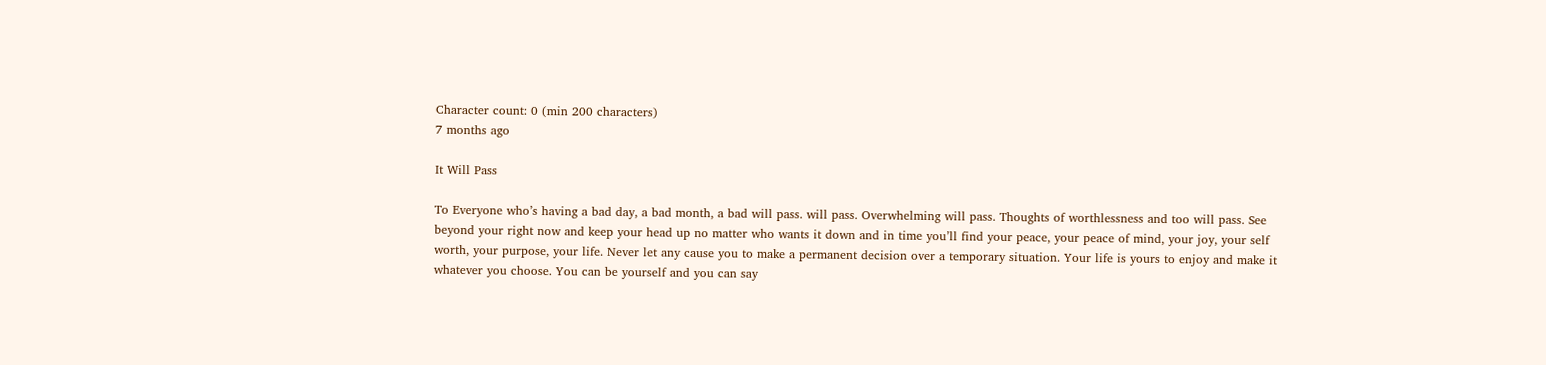Character count: 0 (min 200 characters)
7 months ago

It Will Pass

To Everyone who’s having a bad day, a bad month, a bad will pass. will pass. Overwhelming will pass. Thoughts of worthlessness and too will pass. See beyond your right now and keep your head up no matter who wants it down and in time you’ll find your peace, your peace of mind, your joy, your self worth, your purpose, your life. Never let any cause you to make a permanent decision over a temporary situation. Your life is yours to enjoy and make it whatever you choose. You can be yourself and you can say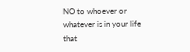NO to whoever or whatever is in your life that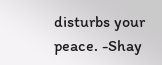disturbs your peace. -Shay